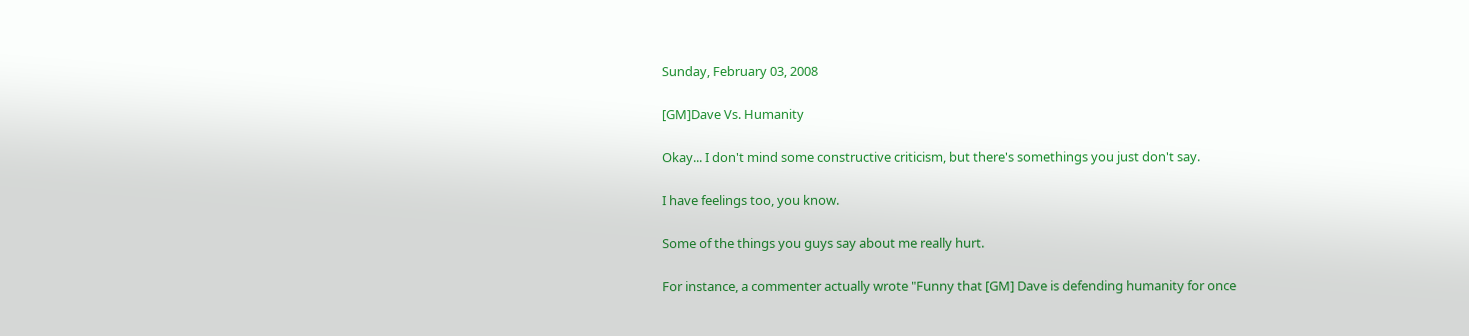Sunday, February 03, 2008

[GM]Dave Vs. Humanity

Okay... I don't mind some constructive criticism, but there's somethings you just don't say.

I have feelings too, you know.

Some of the things you guys say about me really hurt.

For instance, a commenter actually wrote "Funny that [GM] Dave is defending humanity for once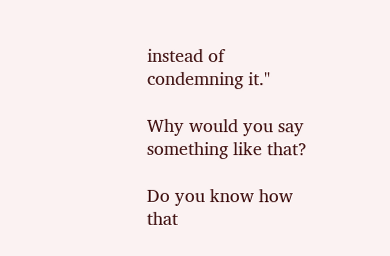instead of condemning it."

Why would you say something like that?

Do you know how that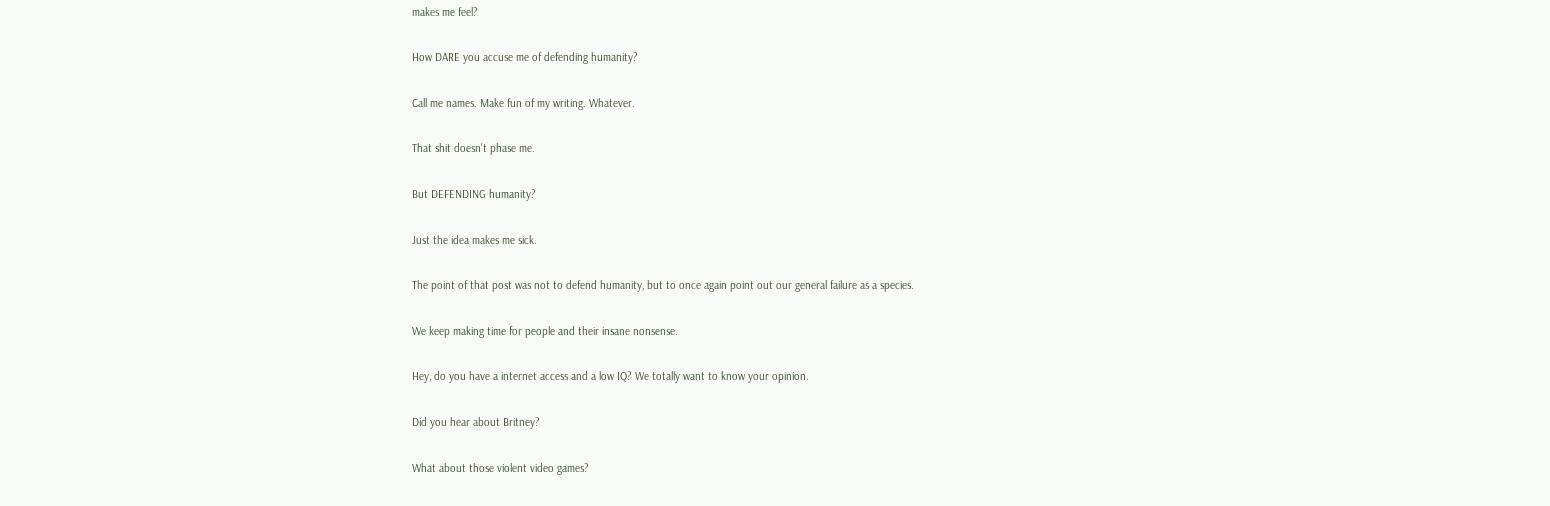makes me feel?

How DARE you accuse me of defending humanity?

Call me names. Make fun of my writing. Whatever.

That shit doesn't phase me.

But DEFENDING humanity?

Just the idea makes me sick.

The point of that post was not to defend humanity, but to once again point out our general failure as a species.

We keep making time for people and their insane nonsense.

Hey, do you have a internet access and a low IQ? We totally want to know your opinion.

Did you hear about Britney?

What about those violent video games?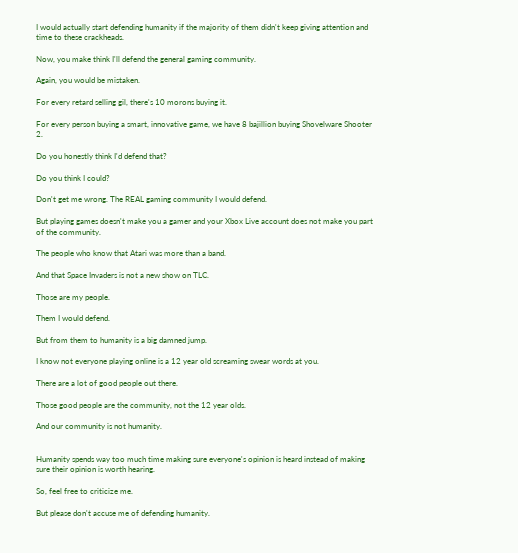I would actually start defending humanity if the majority of them didn't keep giving attention and time to these crackheads.

Now, you make think I'll defend the general gaming community.

Again, you would be mistaken.

For every retard selling gil, there's 10 morons buying it.

For every person buying a smart, innovative game, we have 8 bajillion buying Shovelware Shooter 2.

Do you honestly think I'd defend that?

Do you think I could?

Don't get me wrong. The REAL gaming community I would defend.

But playing games doesn't make you a gamer and your Xbox Live account does not make you part of the community.

The people who know that Atari was more than a band.

And that Space Invaders is not a new show on TLC.

Those are my people.

Them I would defend.

But from them to humanity is a big damned jump.

I know not everyone playing online is a 12 year old screaming swear words at you.

There are a lot of good people out there.

Those good people are the community, not the 12 year olds.

And our community is not humanity.


Humanity spends way too much time making sure everyone's opinion is heard instead of making sure their opinion is worth hearing.

So, feel free to criticize me.

But please don't accuse me of defending humanity.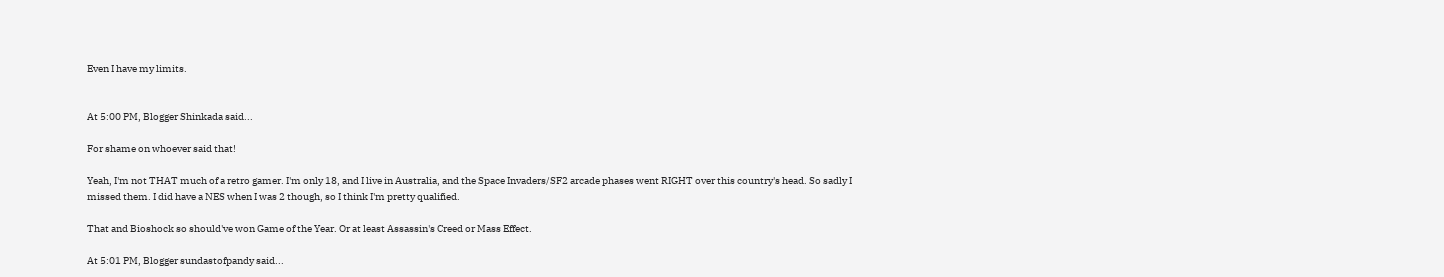Even I have my limits.


At 5:00 PM, Blogger Shinkada said...

For shame on whoever said that!

Yeah, I'm not THAT much of a retro gamer. I'm only 18, and I live in Australia, and the Space Invaders/SF2 arcade phases went RIGHT over this country's head. So sadly I missed them. I did have a NES when I was 2 though, so I think I'm pretty qualified.

That and Bioshock so should've won Game of the Year. Or at least Assassin's Creed or Mass Effect.

At 5:01 PM, Blogger sundastofpandy said...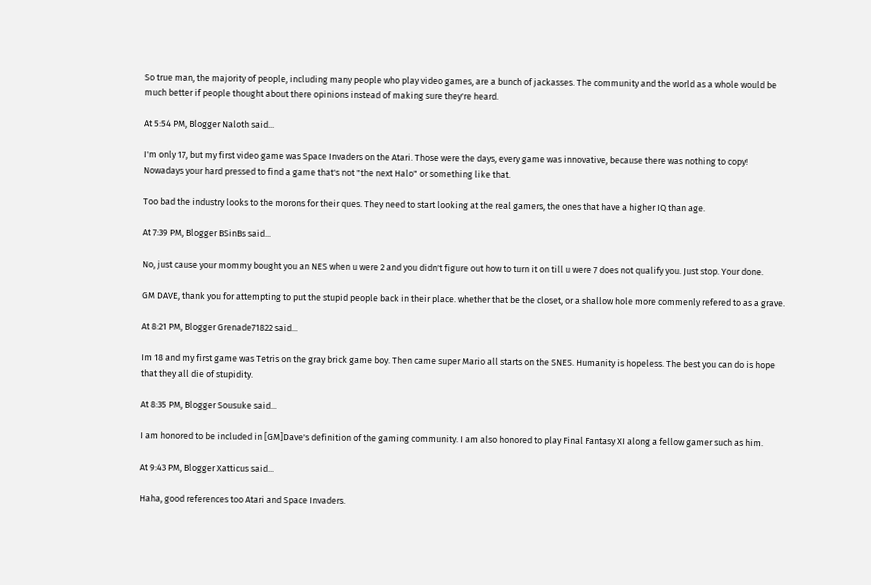So true man, the majority of people, including many people who play video games, are a bunch of jackasses. The community and the world as a whole would be much better if people thought about there opinions instead of making sure they're heard.

At 5:54 PM, Blogger Naloth said...

I'm only 17, but my first video game was Space Invaders on the Atari. Those were the days, every game was innovative, because there was nothing to copy! Nowadays your hard pressed to find a game that's not "the next Halo" or something like that.

Too bad the industry looks to the morons for their ques. They need to start looking at the real gamers, the ones that have a higher IQ than age.

At 7:39 PM, Blogger BSinBs said...

No, just cause your mommy bought you an NES when u were 2 and you didn't figure out how to turn it on till u were 7 does not qualify you. Just stop. Your done.

GM DAVE, thank you for attempting to put the stupid people back in their place. whether that be the closet, or a shallow hole more commenly refered to as a grave.

At 8:21 PM, Blogger Grenade71822 said...

Im 18 and my first game was Tetris on the gray brick game boy. Then came super Mario all starts on the SNES. Humanity is hopeless. The best you can do is hope that they all die of stupidity.

At 8:35 PM, Blogger Sousuke said...

I am honored to be included in [GM]Dave's definition of the gaming community. I am also honored to play Final Fantasy XI along a fellow gamer such as him.

At 9:43 PM, Blogger Xatticus said...

Haha, good references too Atari and Space Invaders.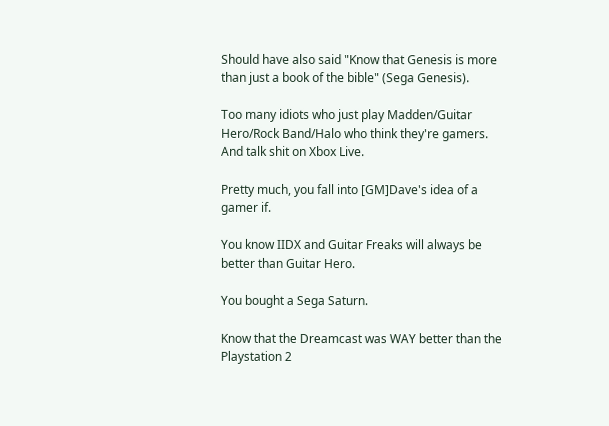Should have also said "Know that Genesis is more than just a book of the bible" (Sega Genesis).

Too many idiots who just play Madden/Guitar Hero/Rock Band/Halo who think they're gamers. And talk shit on Xbox Live.

Pretty much, you fall into [GM]Dave's idea of a gamer if.

You know IIDX and Guitar Freaks will always be better than Guitar Hero.

You bought a Sega Saturn.

Know that the Dreamcast was WAY better than the Playstation 2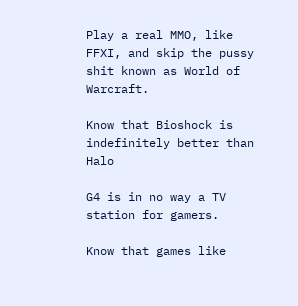Play a real MMO, like FFXI, and skip the pussy shit known as World of Warcraft.

Know that Bioshock is indefinitely better than Halo

G4 is in no way a TV station for gamers.

Know that games like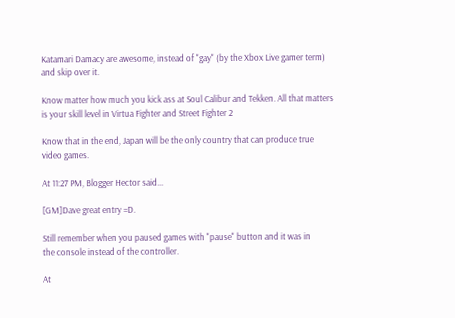Katamari Damacy are awesome, instead of "gay" (by the Xbox Live gamer term) and skip over it.

Know matter how much you kick ass at Soul Calibur and Tekken. All that matters is your skill level in Virtua Fighter and Street Fighter 2

Know that in the end, Japan will be the only country that can produce true video games.

At 11:27 PM, Blogger Hector said...

[GM]Dave great entry =D.

Still remember when you paused games with "pause" button and it was in
the console instead of the controller.

At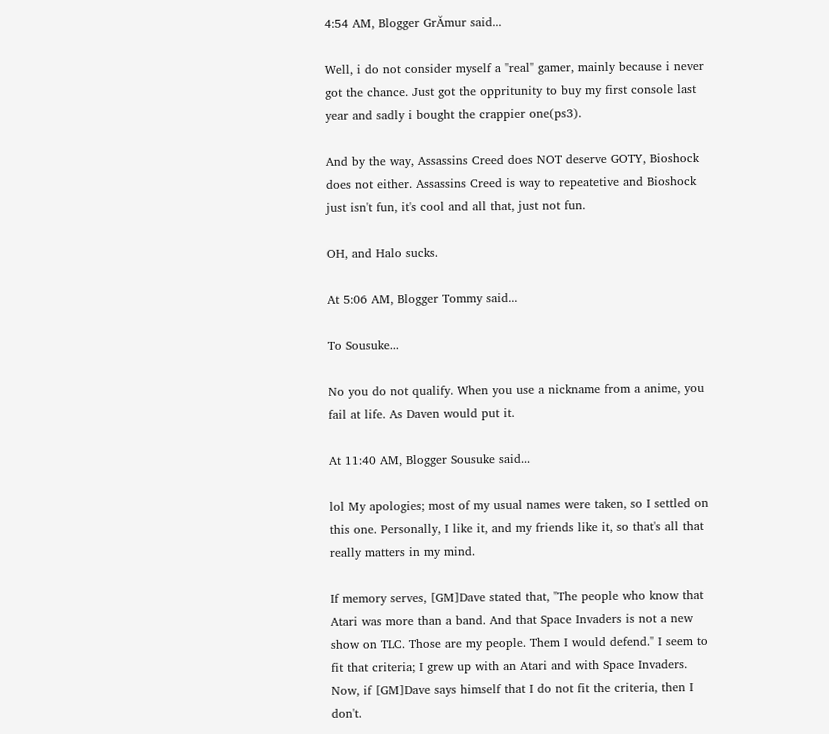4:54 AM, Blogger GrĂmur said...

Well, i do not consider myself a "real" gamer, mainly because i never got the chance. Just got the oppritunity to buy my first console last year and sadly i bought the crappier one(ps3).

And by the way, Assassins Creed does NOT deserve GOTY, Bioshock does not either. Assassins Creed is way to repeatetive and Bioshock just isn't fun, it's cool and all that, just not fun.

OH, and Halo sucks.

At 5:06 AM, Blogger Tommy said...

To Sousuke...

No you do not qualify. When you use a nickname from a anime, you fail at life. As Daven would put it.

At 11:40 AM, Blogger Sousuke said...

lol My apologies; most of my usual names were taken, so I settled on this one. Personally, I like it, and my friends like it, so that's all that really matters in my mind.

If memory serves, [GM]Dave stated that, "The people who know that Atari was more than a band. And that Space Invaders is not a new show on TLC. Those are my people. Them I would defend." I seem to fit that criteria; I grew up with an Atari and with Space Invaders. Now, if [GM]Dave says himself that I do not fit the criteria, then I don't.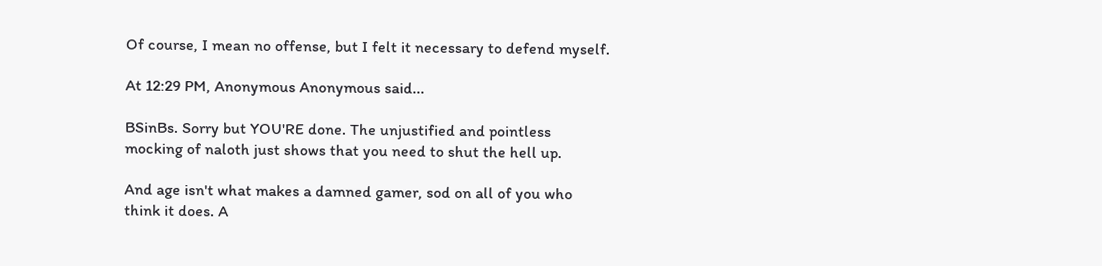Of course, I mean no offense, but I felt it necessary to defend myself.

At 12:29 PM, Anonymous Anonymous said...

BSinBs. Sorry but YOU'RE done. The unjustified and pointless mocking of naloth just shows that you need to shut the hell up.

And age isn't what makes a damned gamer, sod on all of you who think it does. A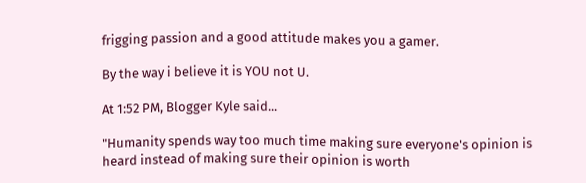frigging passion and a good attitude makes you a gamer.

By the way i believe it is YOU not U.

At 1:52 PM, Blogger Kyle said...

"Humanity spends way too much time making sure everyone's opinion is heard instead of making sure their opinion is worth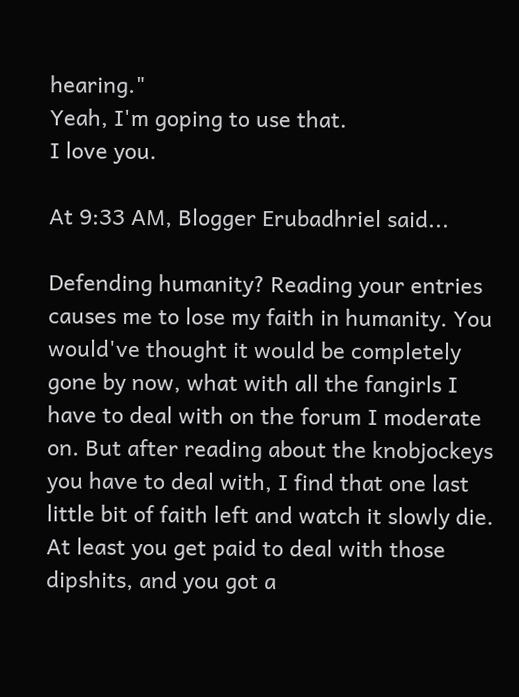hearing."
Yeah, I'm goping to use that.
I love you.

At 9:33 AM, Blogger Erubadhriel said...

Defending humanity? Reading your entries causes me to lose my faith in humanity. You would've thought it would be completely gone by now, what with all the fangirls I have to deal with on the forum I moderate on. But after reading about the knobjockeys you have to deal with, I find that one last little bit of faith left and watch it slowly die. At least you get paid to deal with those dipshits, and you got a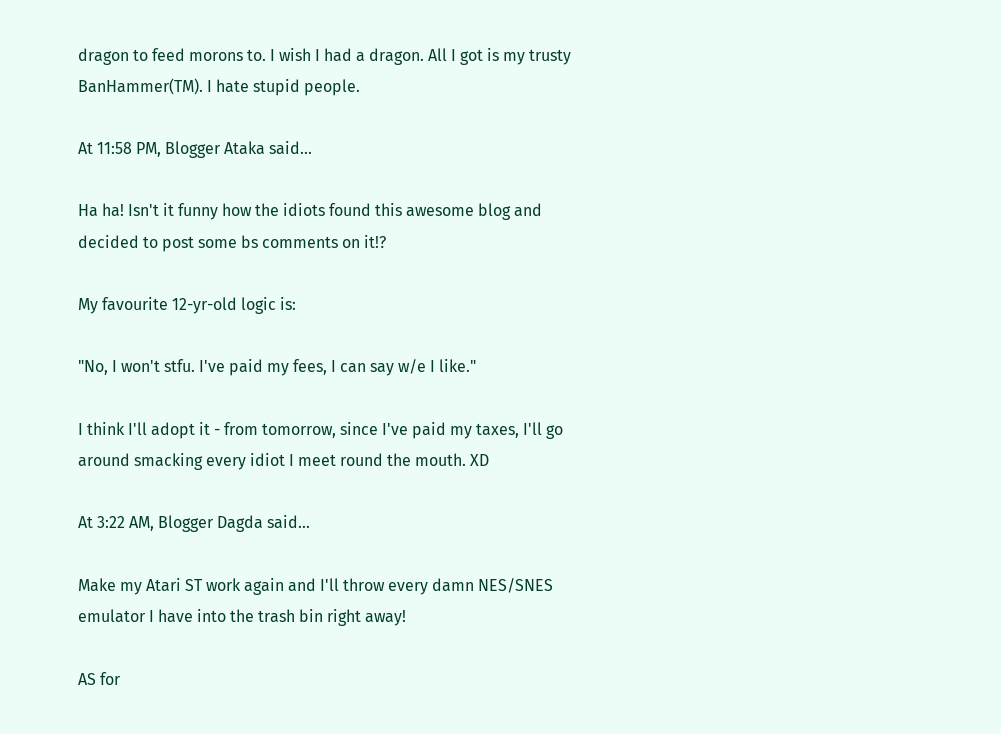dragon to feed morons to. I wish I had a dragon. All I got is my trusty BanHammer(TM). I hate stupid people.

At 11:58 PM, Blogger Ataka said...

Ha ha! Isn't it funny how the idiots found this awesome blog and decided to post some bs comments on it!?

My favourite 12-yr-old logic is:

"No, I won't stfu. I've paid my fees, I can say w/e I like."

I think I'll adopt it - from tomorrow, since I've paid my taxes, I'll go around smacking every idiot I meet round the mouth. XD

At 3:22 AM, Blogger Dagda said...

Make my Atari ST work again and I'll throw every damn NES/SNES emulator I have into the trash bin right away!

AS for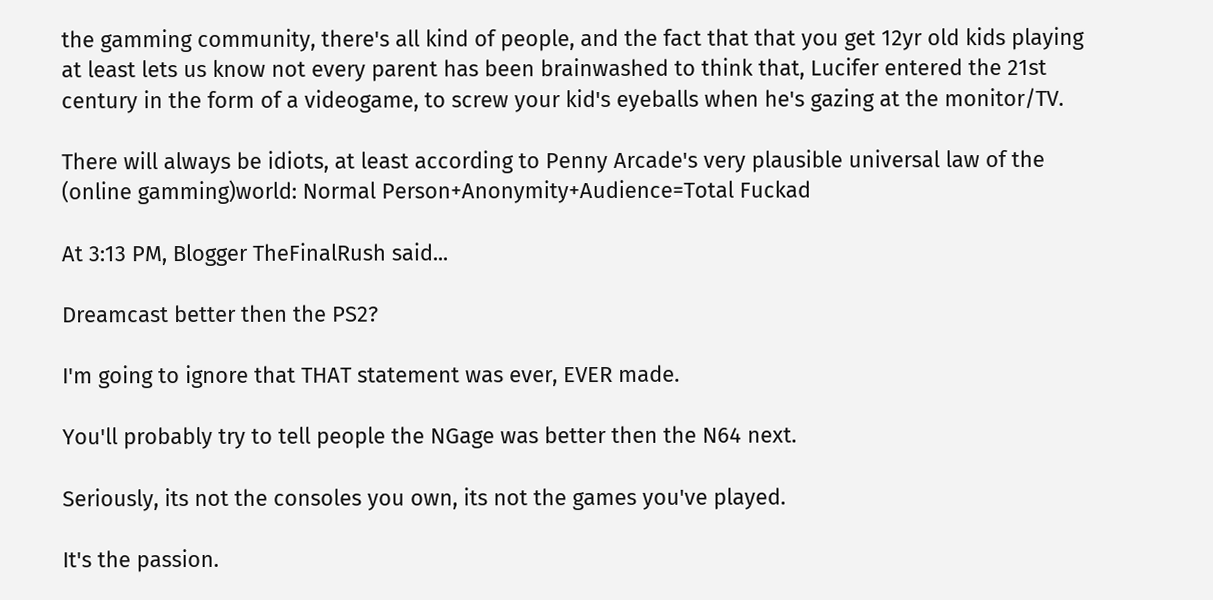the gamming community, there's all kind of people, and the fact that that you get 12yr old kids playing at least lets us know not every parent has been brainwashed to think that, Lucifer entered the 21st century in the form of a videogame, to screw your kid's eyeballs when he's gazing at the monitor/TV.

There will always be idiots, at least according to Penny Arcade's very plausible universal law of the (online gamming)world: Normal Person+Anonymity+Audience=Total Fuckad

At 3:13 PM, Blogger TheFinalRush said...

Dreamcast better then the PS2?

I'm going to ignore that THAT statement was ever, EVER made.

You'll probably try to tell people the NGage was better then the N64 next.

Seriously, its not the consoles you own, its not the games you've played.

It's the passion.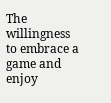The willingness to embrace a game and enjoy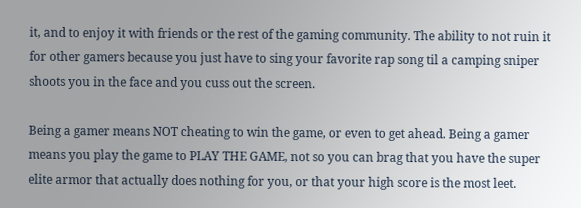it, and to enjoy it with friends or the rest of the gaming community. The ability to not ruin it for other gamers because you just have to sing your favorite rap song til a camping sniper shoots you in the face and you cuss out the screen.

Being a gamer means NOT cheating to win the game, or even to get ahead. Being a gamer means you play the game to PLAY THE GAME, not so you can brag that you have the super elite armor that actually does nothing for you, or that your high score is the most leet.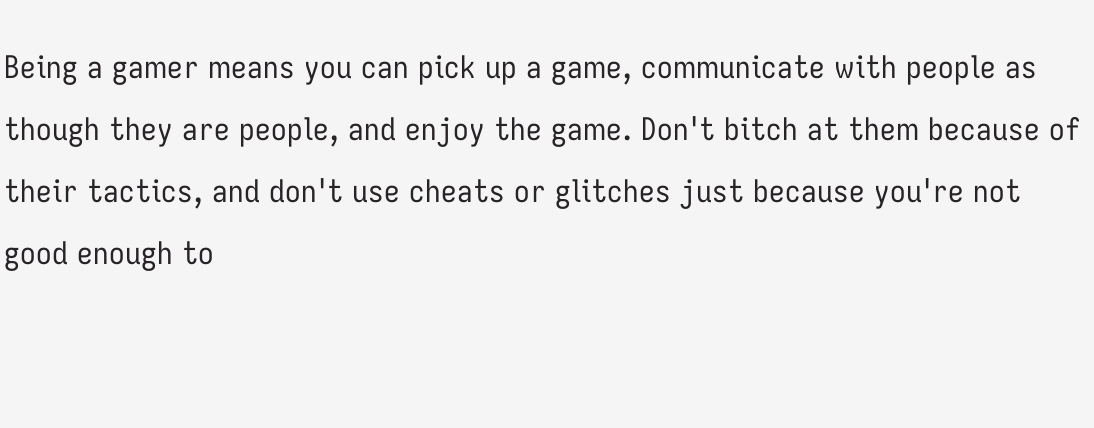Being a gamer means you can pick up a game, communicate with people as though they are people, and enjoy the game. Don't bitch at them because of their tactics, and don't use cheats or glitches just because you're not good enough to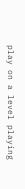play on a level playing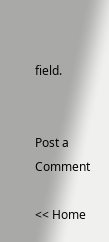field.


Post a Comment

<< Home